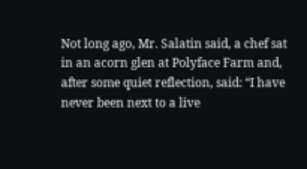Not long ago, Mr. Salatin said, a chef sat in an acorn glen at Polyface Farm and, after some quiet reflection, said: “I have never been next to a live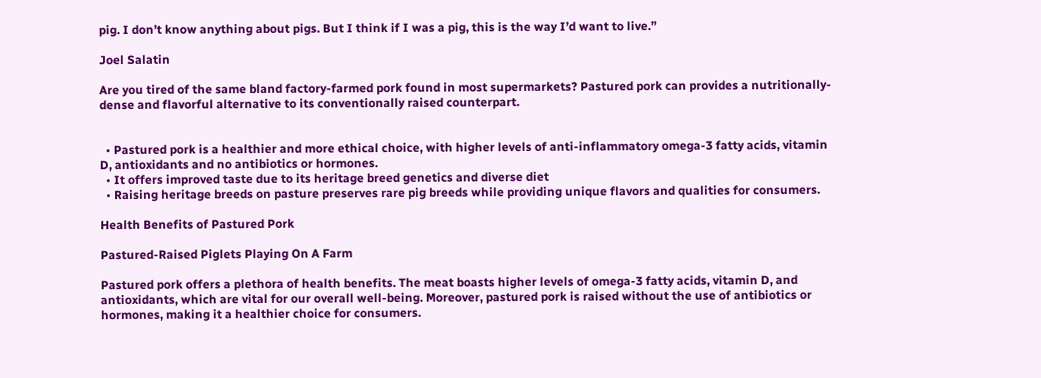pig. I don’t know anything about pigs. But I think if I was a pig, this is the way I’d want to live.”

Joel Salatin

Are you tired of the same bland factory-farmed pork found in most supermarkets? Pastured pork can provides a nutritionally-dense and flavorful alternative to its conventionally raised counterpart.


  • Pastured pork is a healthier and more ethical choice, with higher levels of anti-inflammatory omega-3 fatty acids, vitamin D, antioxidants and no antibiotics or hormones.
  • It offers improved taste due to its heritage breed genetics and diverse diet
  • Raising heritage breeds on pasture preserves rare pig breeds while providing unique flavors and qualities for consumers.

Health Benefits of Pastured Pork

Pastured-Raised Piglets Playing On A Farm

Pastured pork offers a plethora of health benefits. The meat boasts higher levels of omega-3 fatty acids, vitamin D, and antioxidants, which are vital for our overall well-being. Moreover, pastured pork is raised without the use of antibiotics or hormones, making it a healthier choice for consumers.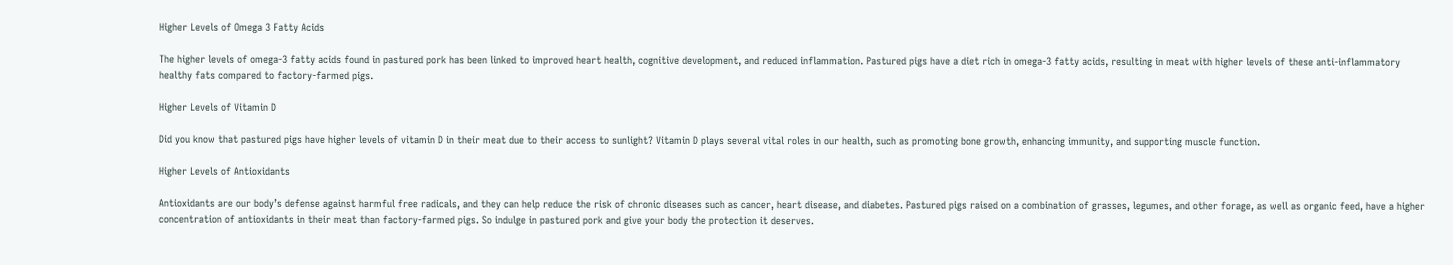Higher Levels of Omega 3 Fatty Acids

The higher levels of omega-3 fatty acids found in pastured pork has been linked to improved heart health, cognitive development, and reduced inflammation. Pastured pigs have a diet rich in omega-3 fatty acids, resulting in meat with higher levels of these anti-inflammatory healthy fats compared to factory-farmed pigs.

Higher Levels of Vitamin D

Did you know that pastured pigs have higher levels of vitamin D in their meat due to their access to sunlight? Vitamin D plays several vital roles in our health, such as promoting bone growth, enhancing immunity, and supporting muscle function.

Higher Levels of Antioxidants

Antioxidants are our body’s defense against harmful free radicals, and they can help reduce the risk of chronic diseases such as cancer, heart disease, and diabetes. Pastured pigs raised on a combination of grasses, legumes, and other forage, as well as organic feed, have a higher concentration of antioxidants in their meat than factory-farmed pigs. So indulge in pastured pork and give your body the protection it deserves.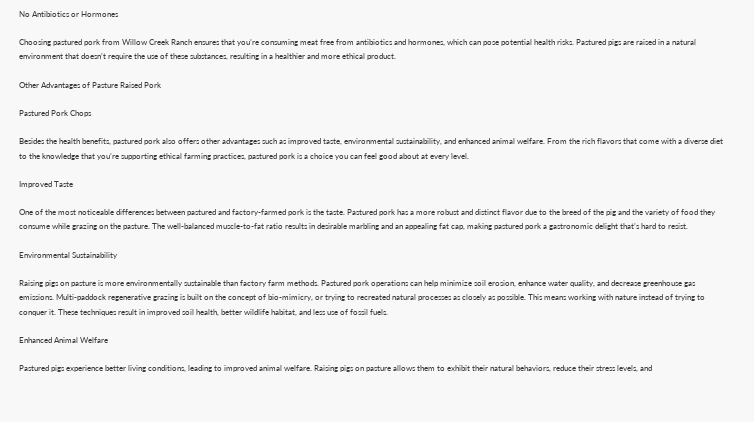No Antibiotics or Hormones

Choosing pastured pork from Willow Creek Ranch ensures that you’re consuming meat free from antibiotics and hormones, which can pose potential health risks. Pastured pigs are raised in a natural environment that doesn’t require the use of these substances, resulting in a healthier and more ethical product.

Other Advantages of Pasture Raised Pork

Pastured Pork Chops

Besides the health benefits, pastured pork also offers other advantages such as improved taste, environmental sustainability, and enhanced animal welfare. From the rich flavors that come with a diverse diet to the knowledge that you’re supporting ethical farming practices, pastured pork is a choice you can feel good about at every level.

Improved Taste

One of the most noticeable differences between pastured and factory-farmed pork is the taste. Pastured pork has a more robust and distinct flavor due to the breed of the pig and the variety of food they consume while grazing on the pasture. The well-balanced muscle-to-fat ratio results in desirable marbling and an appealing fat cap, making pastured pork a gastronomic delight that’s hard to resist.

Environmental Sustainability

Raising pigs on pasture is more environmentally sustainable than factory farm methods. Pastured pork operations can help minimize soil erosion, enhance water quality, and decrease greenhouse gas emissions. Multi-paddock regenerative grazing is built on the concept of bio-mimicry, or trying to recreated natural processes as closely as possible. This means working with nature instead of trying to conquer it. These techniques result in improved soil health, better wildlife habitat, and less use of fossil fuels.

Enhanced Animal Welfare

Pastured pigs experience better living conditions, leading to improved animal welfare. Raising pigs on pasture allows them to exhibit their natural behaviors, reduce their stress levels, and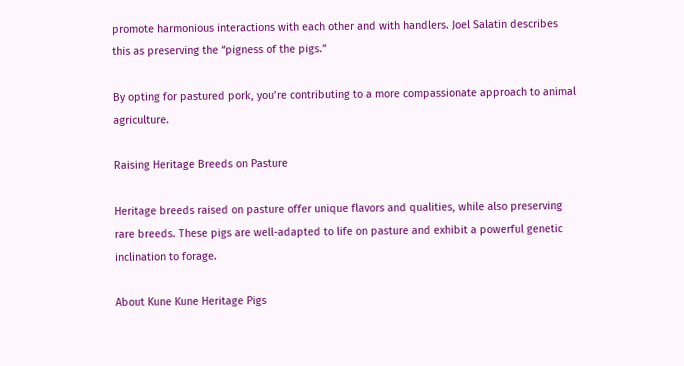promote harmonious interactions with each other and with handlers. Joel Salatin describes this as preserving the “pigness of the pigs.”

By opting for pastured pork, you’re contributing to a more compassionate approach to animal agriculture.

Raising Heritage Breeds on Pasture

Heritage breeds raised on pasture offer unique flavors and qualities, while also preserving rare breeds. These pigs are well-adapted to life on pasture and exhibit a powerful genetic inclination to forage.

About Kune Kune Heritage Pigs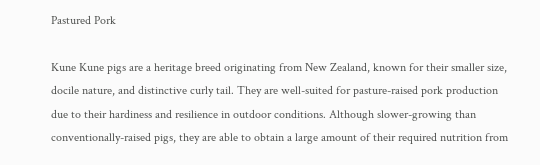Pastured Pork

Kune Kune pigs are a heritage breed originating from New Zealand, known for their smaller size, docile nature, and distinctive curly tail. They are well-suited for pasture-raised pork production due to their hardiness and resilience in outdoor conditions. Although slower-growing than conventionally-raised pigs, they are able to obtain a large amount of their required nutrition from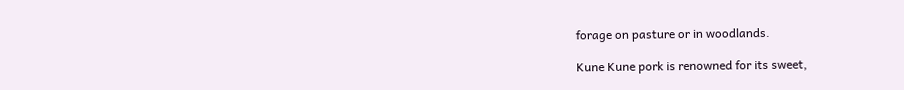forage on pasture or in woodlands.

Kune Kune pork is renowned for its sweet,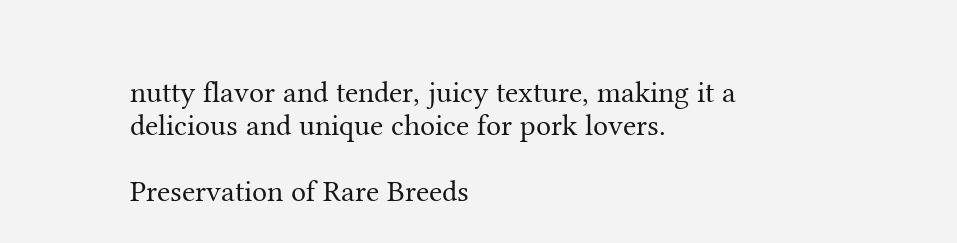nutty flavor and tender, juicy texture, making it a delicious and unique choice for pork lovers.

Preservation of Rare Breeds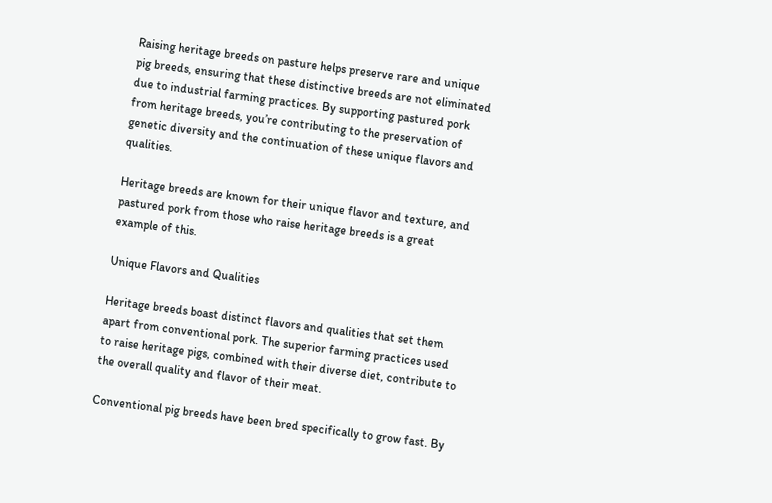Raising heritage breeds on pasture helps preserve rare and unique pig breeds, ensuring that these distinctive breeds are not eliminated due to industrial farming practices. By supporting pastured pork from heritage breeds, you’re contributing to the preservation of genetic diversity and the continuation of these unique flavors and qualities.

Heritage breeds are known for their unique flavor and texture, and pastured pork from those who raise heritage breeds is a great example of this.

Unique Flavors and Qualities

Heritage breeds boast distinct flavors and qualities that set them apart from conventional pork. The superior farming practices used to raise heritage pigs, combined with their diverse diet, contribute to the overall quality and flavor of their meat.

Conventional pig breeds have been bred specifically to grow fast. By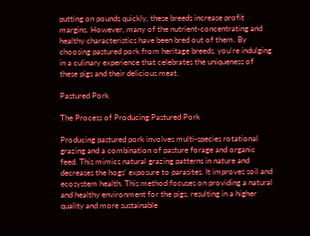putting on pounds quickly, these breeds increase profit margins. However, many of the nutrient-concentrating and healthy characteristics have been bred out of them. By choosing pastured pork from heritage breeds, you’re indulging in a culinary experience that celebrates the uniqueness of these pigs and their delicious meat.

Pastured Pork

The Process of Producing Pastured Pork

Producing pastured pork involves multi-species rotational grazing and a combination of pasture forage and organic feed. This mimics natural grazing patterns in nature and decreases the hogs’ exposure to parasites. It improves soil and ecosystem health. This method focuses on providing a natural and healthy environment for the pigs, resulting in a higher quality and more sustainable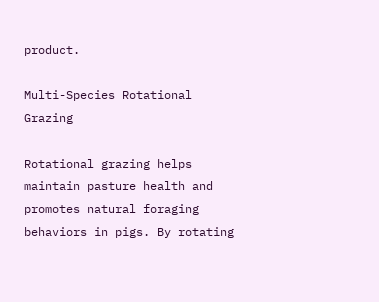product.

Multi-Species Rotational Grazing

Rotational grazing helps maintain pasture health and promotes natural foraging behaviors in pigs. By rotating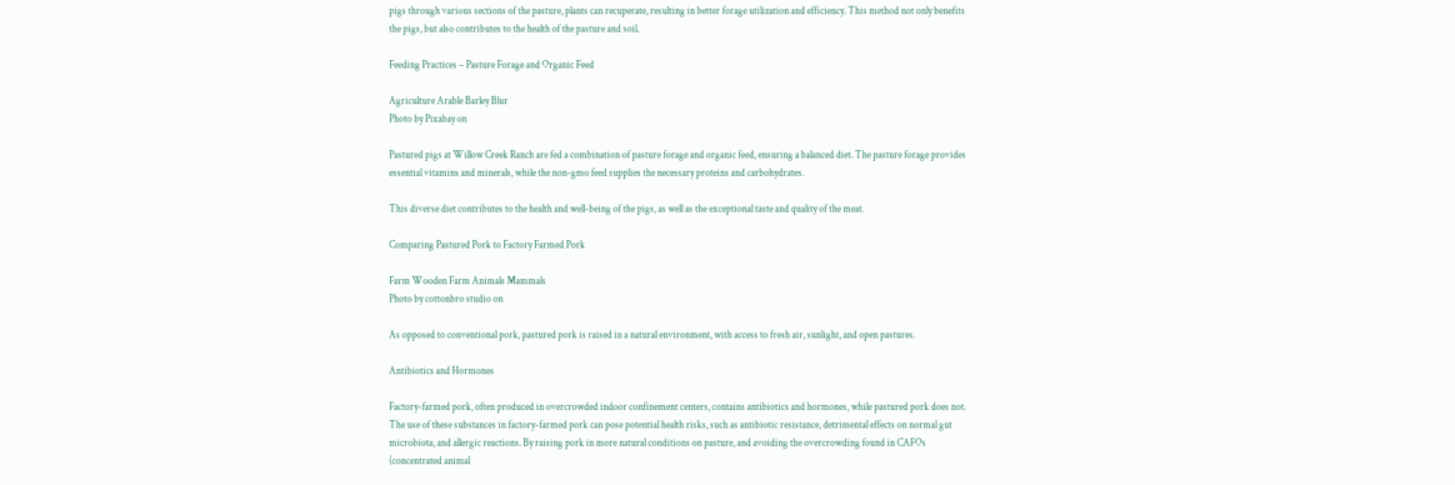pigs through various sections of the pasture, plants can recuperate, resulting in better forage utilization and efficiency. This method not only benefits the pigs, but also contributes to the health of the pasture and soil.

Feeding Practices – Pasture Forage and Organic Feed

Agriculture Arable Barley Blur
Photo by Pixabay on

Pastured pigs at Willow Creek Ranch are fed a combination of pasture forage and organic feed, ensuring a balanced diet. The pasture forage provides essential vitamins and minerals, while the non-gmo feed supplies the necessary proteins and carbohydrates.

This diverse diet contributes to the health and well-being of the pigs, as well as the exceptional taste and quality of the meat.

Comparing Pastured Pork to Factory Farmed Pork

Farm Wooden Farm Animals Mammals
Photo by cottonbro studio on

As opposed to conventional pork, pastured pork is raised in a natural environment, with access to fresh air, sunlight, and open pastures.

Antibiotics and Hormones

Factory-farmed pork, often produced in overcrowded indoor confinement centers, contains antibiotics and hormones, while pastured pork does not. The use of these substances in factory-farmed pork can pose potential health risks, such as antibiotic resistance, detrimental effects on normal gut microbiota, and allergic reactions. By raising pork in more natural conditions on pasture, and avoiding the overcrowding found in CAFOs (concentrated animal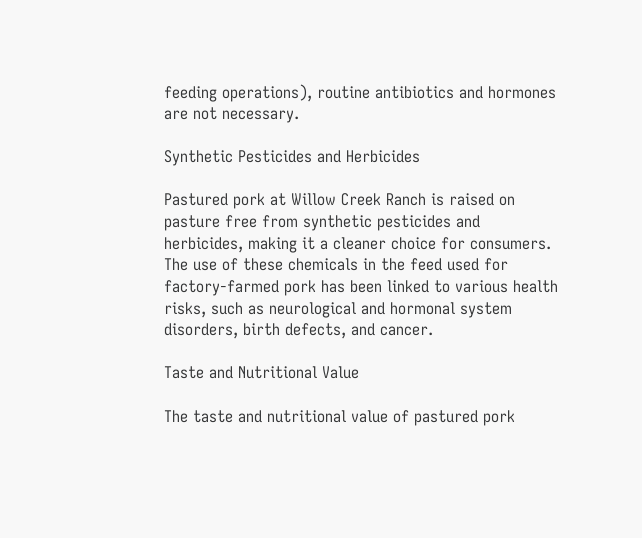feeding operations), routine antibiotics and hormones are not necessary.

Synthetic Pesticides and Herbicides

Pastured pork at Willow Creek Ranch is raised on pasture free from synthetic pesticides and herbicides, making it a cleaner choice for consumers. The use of these chemicals in the feed used for factory-farmed pork has been linked to various health risks, such as neurological and hormonal system disorders, birth defects, and cancer.

Taste and Nutritional Value

The taste and nutritional value of pastured pork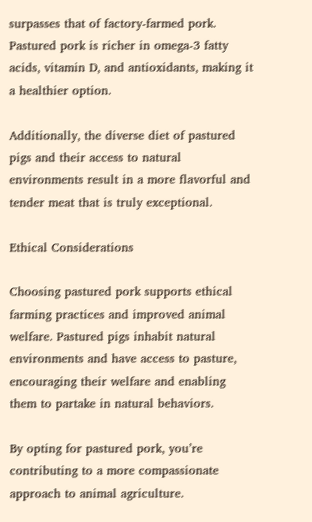surpasses that of factory-farmed pork. Pastured pork is richer in omega-3 fatty acids, vitamin D, and antioxidants, making it a healthier option.

Additionally, the diverse diet of pastured pigs and their access to natural environments result in a more flavorful and tender meat that is truly exceptional.

Ethical Considerations

Choosing pastured pork supports ethical farming practices and improved animal welfare. Pastured pigs inhabit natural environments and have access to pasture, encouraging their welfare and enabling them to partake in natural behaviors.

By opting for pastured pork, you’re contributing to a more compassionate approach to animal agriculture.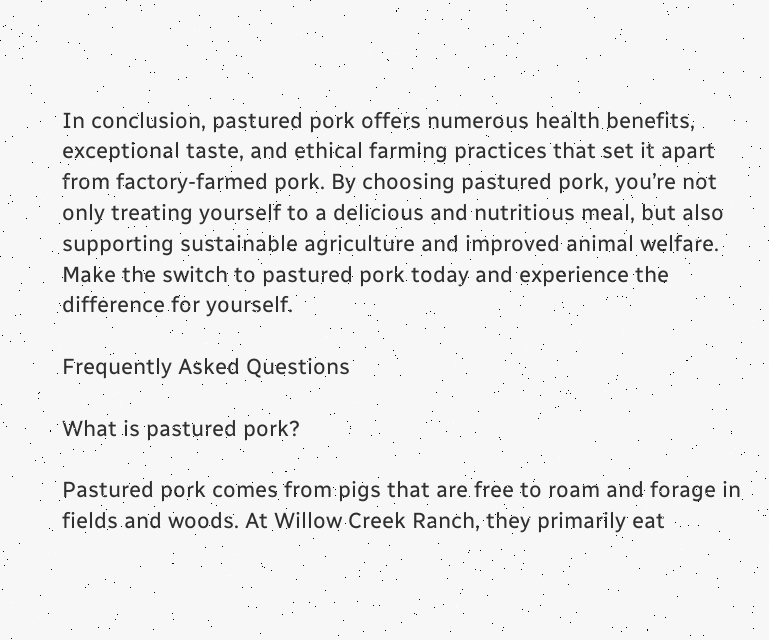In conclusion, pastured pork offers numerous health benefits, exceptional taste, and ethical farming practices that set it apart from factory-farmed pork. By choosing pastured pork, you’re not only treating yourself to a delicious and nutritious meal, but also supporting sustainable agriculture and improved animal welfare. Make the switch to pastured pork today and experience the difference for yourself.

Frequently Asked Questions

What is pastured pork?

Pastured pork comes from pigs that are free to roam and forage in fields and woods. At Willow Creek Ranch, they primarily eat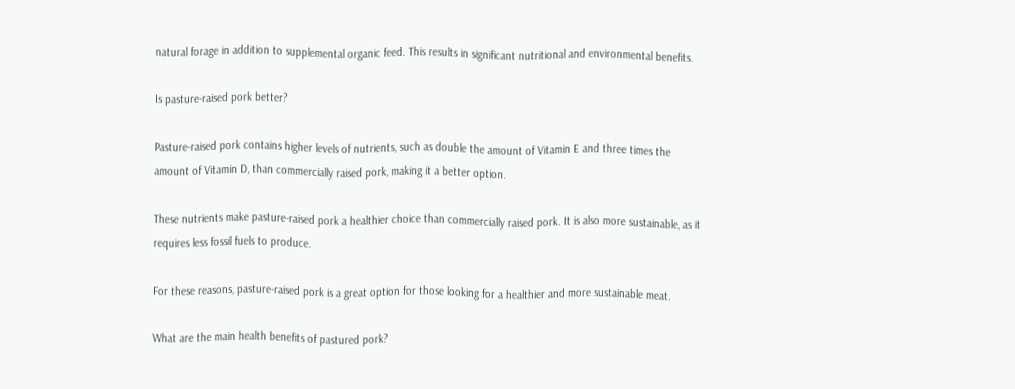natural forage in addition to supplemental organic feed. This results in significant nutritional and environmental benefits.

Is pasture-raised pork better?

Pasture-raised pork contains higher levels of nutrients, such as double the amount of Vitamin E and three times the amount of Vitamin D, than commercially raised pork, making it a better option.

These nutrients make pasture-raised pork a healthier choice than commercially raised pork. It is also more sustainable, as it requires less fossil fuels to produce.

For these reasons, pasture-raised pork is a great option for those looking for a healthier and more sustainable meat.

What are the main health benefits of pastured pork?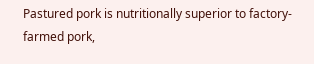Pastured pork is nutritionally superior to factory-farmed pork,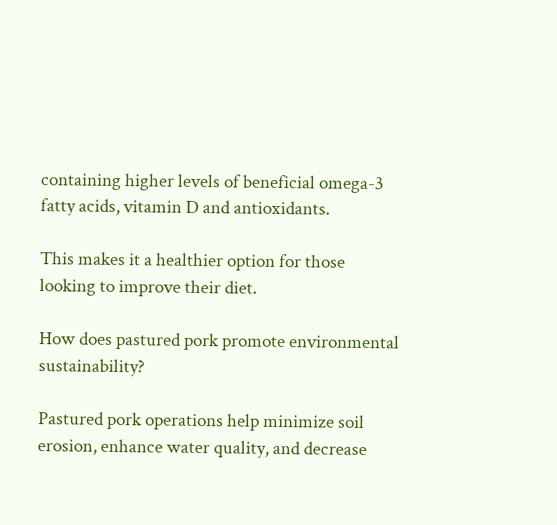containing higher levels of beneficial omega-3 fatty acids, vitamin D and antioxidants.

This makes it a healthier option for those looking to improve their diet.

How does pastured pork promote environmental sustainability?

Pastured pork operations help minimize soil erosion, enhance water quality, and decrease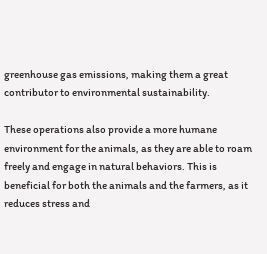greenhouse gas emissions, making them a great contributor to environmental sustainability.

These operations also provide a more humane environment for the animals, as they are able to roam freely and engage in natural behaviors. This is beneficial for both the animals and the farmers, as it reduces stress and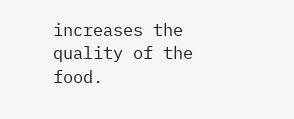increases the quality of the food.